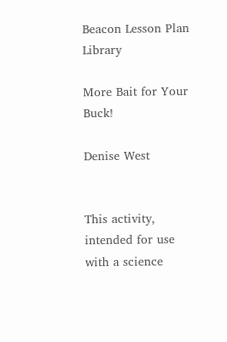Beacon Lesson Plan Library

More Bait for Your Buck!

Denise West


This activity, intended for use with a science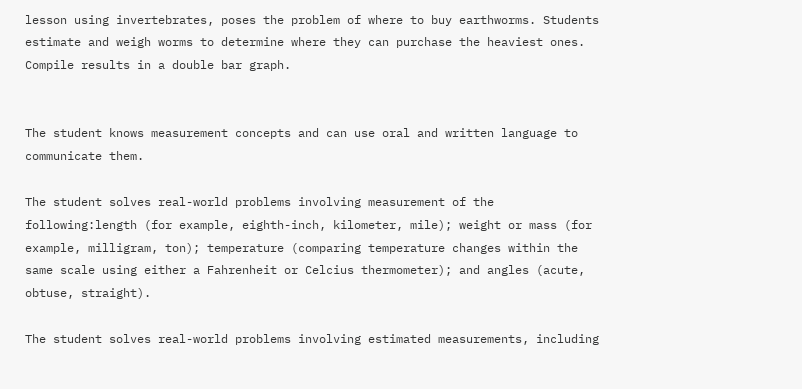lesson using invertebrates, poses the problem of where to buy earthworms. Students estimate and weigh worms to determine where they can purchase the heaviest ones. Compile results in a double bar graph.


The student knows measurement concepts and can use oral and written language to communicate them.

The student solves real-world problems involving measurement of the following:length (for example, eighth-inch, kilometer, mile); weight or mass (for example, milligram, ton); temperature (comparing temperature changes within the same scale using either a Fahrenheit or Celcius thermometer); and angles (acute, obtuse, straight).

The student solves real-world problems involving estimated measurements, including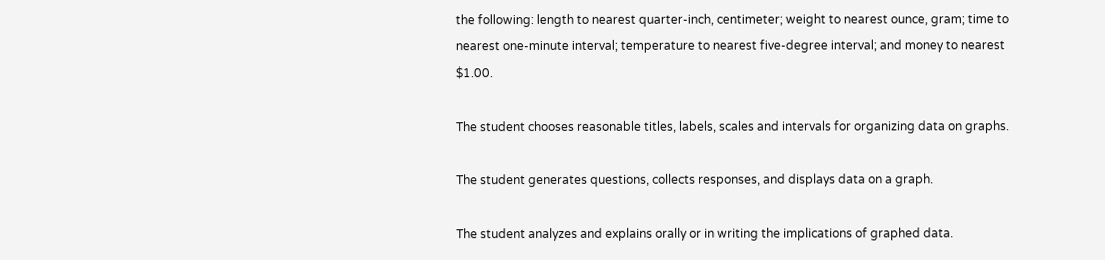the following: length to nearest quarter-inch, centimeter; weight to nearest ounce, gram; time to nearest one-minute interval; temperature to nearest five-degree interval; and money to nearest $1.00.

The student chooses reasonable titles, labels, scales and intervals for organizing data on graphs.

The student generates questions, collects responses, and displays data on a graph.

The student analyzes and explains orally or in writing the implications of graphed data.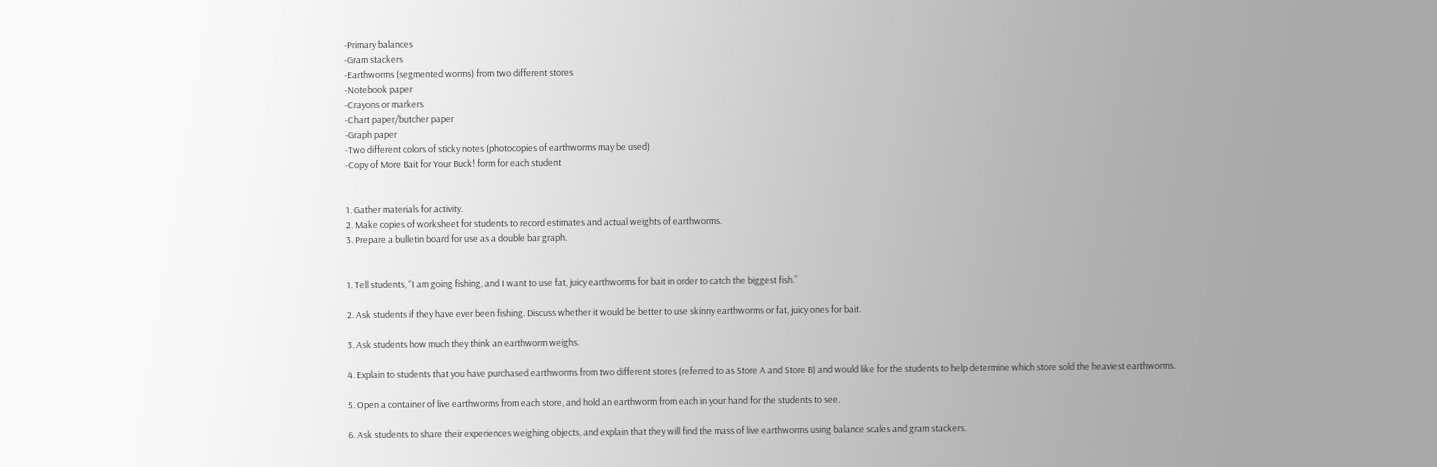-Primary balances
-Gram stackers
-Earthworms (segmented worms) from two different stores
-Notebook paper
-Crayons or markers
-Chart paper/butcher paper
-Graph paper
-Two different colors of sticky notes (photocopies of earthworms may be used)
-Copy of More Bait for Your Buck! form for each student


1. Gather materials for activity.
2. Make copies of worksheet for students to record estimates and actual weights of earthworms.
3. Prepare a bulletin board for use as a double bar graph.


1. Tell students, “I am going fishing, and I want to use fat, juicy earthworms for bait in order to catch the biggest fish.”

2. Ask students if they have ever been fishing. Discuss whether it would be better to use skinny earthworms or fat, juicy ones for bait.

3. Ask students how much they think an earthworm weighs.

4. Explain to students that you have purchased earthworms from two different stores (referred to as Store A and Store B) and would like for the students to help determine which store sold the heaviest earthworms.

5. Open a container of live earthworms from each store, and hold an earthworm from each in your hand for the students to see.

6. Ask students to share their experiences weighing objects, and explain that they will find the mass of live earthworms using balance scales and gram stackers.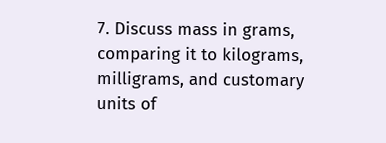7. Discuss mass in grams, comparing it to kilograms, milligrams, and customary units of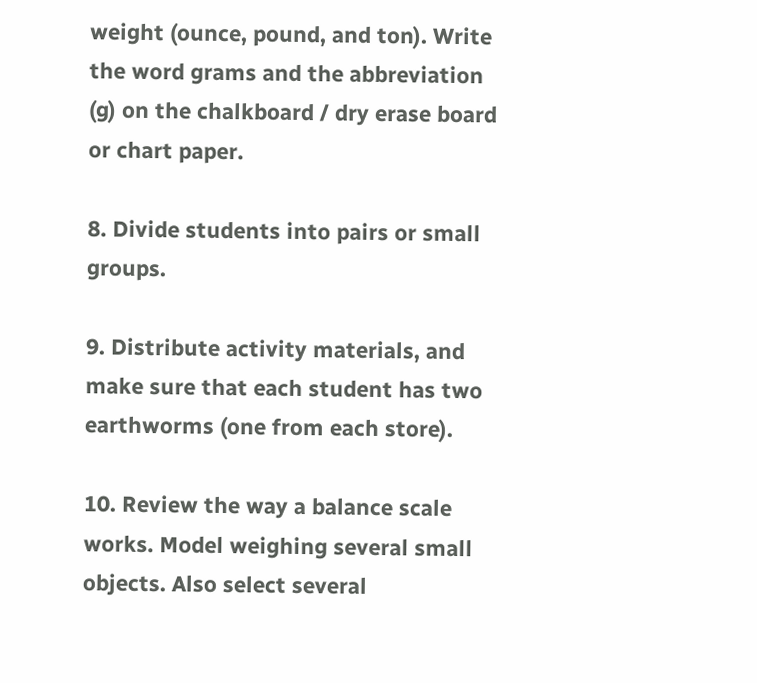weight (ounce, pound, and ton). Write the word grams and the abbreviation (g) on the chalkboard / dry erase board or chart paper.

8. Divide students into pairs or small groups.

9. Distribute activity materials, and make sure that each student has two earthworms (one from each store).

10. Review the way a balance scale works. Model weighing several small objects. Also select several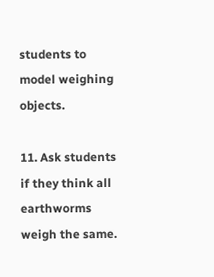students to model weighing objects.

11. Ask students if they think all earthworms weigh the same.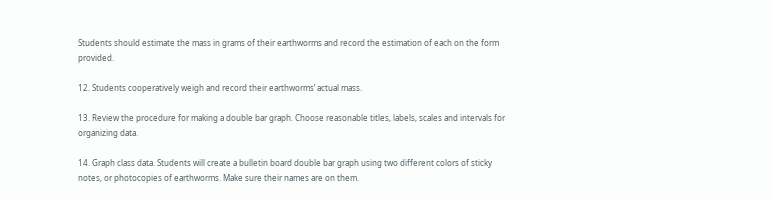Students should estimate the mass in grams of their earthworms and record the estimation of each on the form provided.

12. Students cooperatively weigh and record their earthworms’ actual mass.

13. Review the procedure for making a double bar graph. Choose reasonable titles, labels, scales and intervals for organizing data.

14. Graph class data. Students will create a bulletin board double bar graph using two different colors of sticky notes, or photocopies of earthworms. Make sure their names are on them.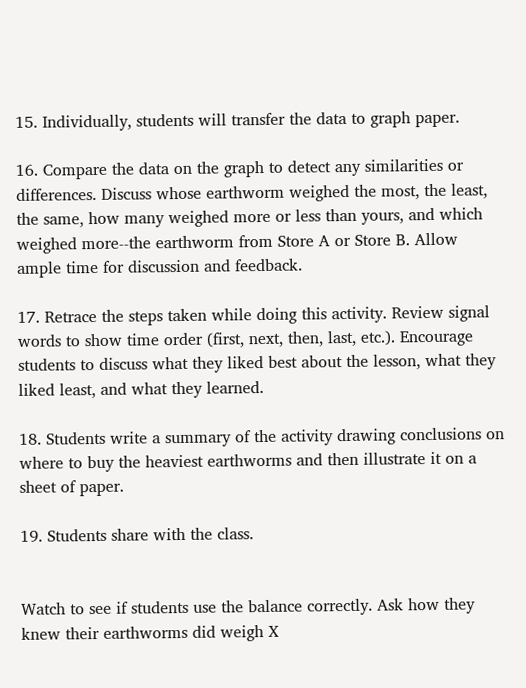15. Individually, students will transfer the data to graph paper.

16. Compare the data on the graph to detect any similarities or differences. Discuss whose earthworm weighed the most, the least, the same, how many weighed more or less than yours, and which weighed more--the earthworm from Store A or Store B. Allow ample time for discussion and feedback.

17. Retrace the steps taken while doing this activity. Review signal words to show time order (first, next, then, last, etc.). Encourage students to discuss what they liked best about the lesson, what they liked least, and what they learned.

18. Students write a summary of the activity drawing conclusions on where to buy the heaviest earthworms and then illustrate it on a sheet of paper.

19. Students share with the class.


Watch to see if students use the balance correctly. Ask how they knew their earthworms did weigh X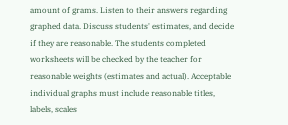amount of grams. Listen to their answers regarding graphed data. Discuss students' estimates, and decide if they are reasonable. The students completed worksheets will be checked by the teacher for reasonable weights (estimates and actual). Acceptable individual graphs must include reasonable titles, labels, scales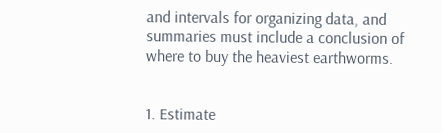and intervals for organizing data, and summaries must include a conclusion of where to buy the heaviest earthworms.


1. Estimate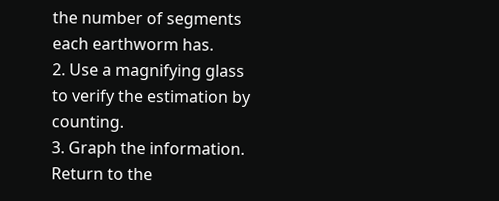the number of segments each earthworm has.
2. Use a magnifying glass to verify the estimation by counting.
3. Graph the information.
Return to the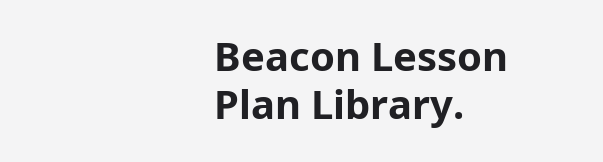Beacon Lesson Plan Library.